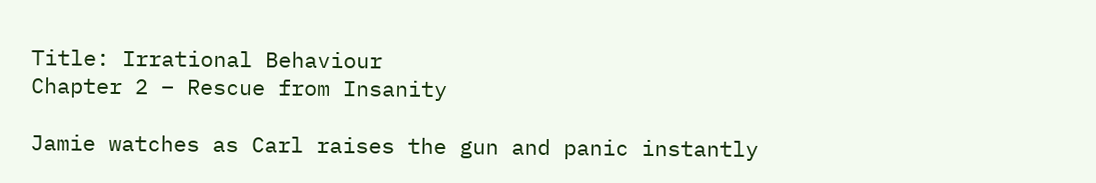Title: Irrational Behaviour
Chapter 2 – Rescue from Insanity

Jamie watches as Carl raises the gun and panic instantly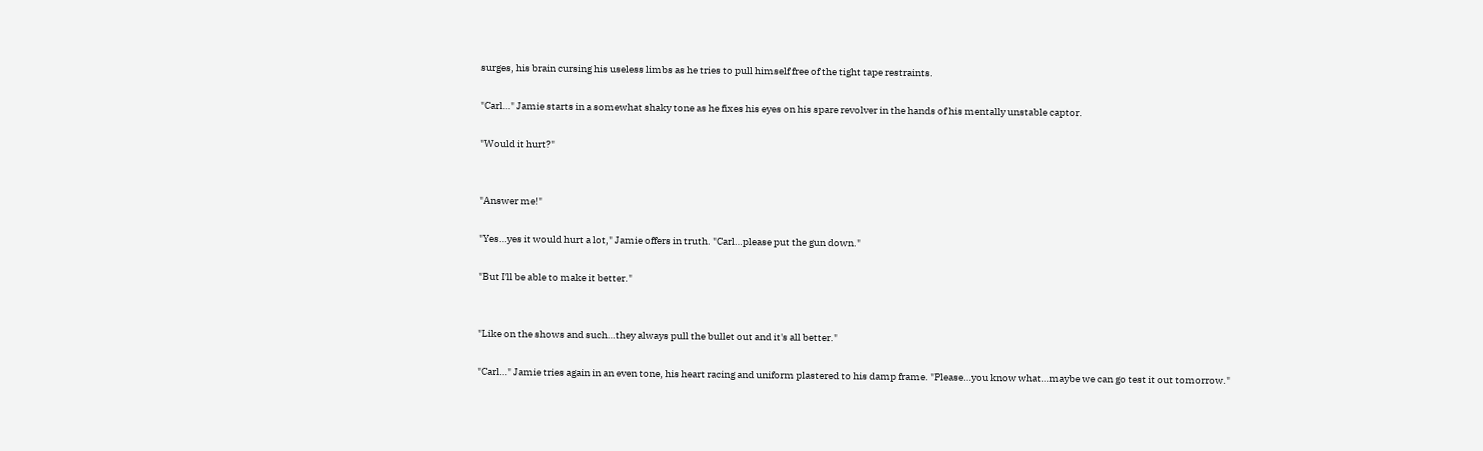surges, his brain cursing his useless limbs as he tries to pull himself free of the tight tape restraints.

"Carl…" Jamie starts in a somewhat shaky tone as he fixes his eyes on his spare revolver in the hands of his mentally unstable captor.

"Would it hurt?"


"Answer me!"

"Yes…yes it would hurt a lot," Jamie offers in truth. "Carl…please put the gun down."

"But I'll be able to make it better."


"Like on the shows and such…they always pull the bullet out and it's all better."

"Carl…" Jamie tries again in an even tone, his heart racing and uniform plastered to his damp frame. "Please…you know what…maybe we can go test it out tomorrow."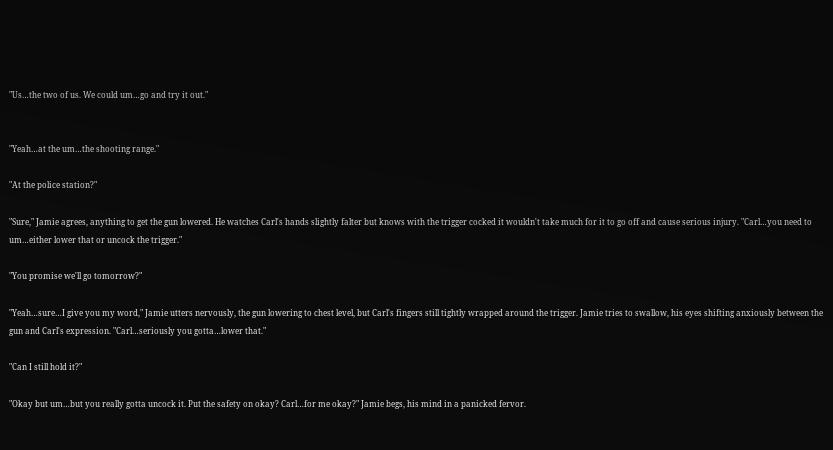"Us…the two of us. We could um…go and try it out."


"Yeah…at the um…the shooting range."

"At the police station?"

"Sure," Jamie agrees, anything to get the gun lowered. He watches Carl's hands slightly falter but knows with the trigger cocked it wouldn't take much for it to go off and cause serious injury. "Carl…you need to um…either lower that or uncock the trigger."

"You promise we'll go tomorrow?"

"Yeah…sure…I give you my word," Jamie utters nervously, the gun lowering to chest level, but Carl's fingers still tightly wrapped around the trigger. Jamie tries to swallow, his eyes shifting anxiously between the gun and Carl's expression. "Carl…seriously you gotta…lower that."

"Can I still hold it?"

"Okay but um…but you really gotta uncock it. Put the safety on okay? Carl…for me okay?" Jamie begs, his mind in a panicked fervor.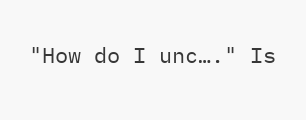"How do I unc…." Is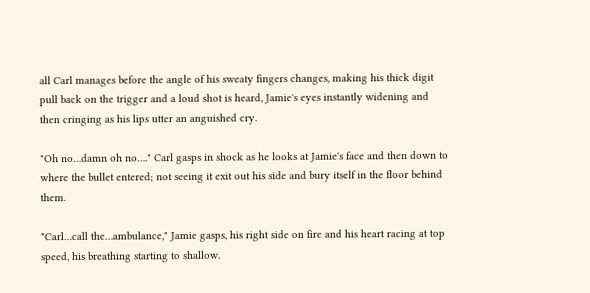all Carl manages before the angle of his sweaty fingers changes, making his thick digit pull back on the trigger and a loud shot is heard, Jamie's eyes instantly widening and then cringing as his lips utter an anguished cry.

"Oh no…damn oh no…." Carl gasps in shock as he looks at Jamie's face and then down to where the bullet entered; not seeing it exit out his side and bury itself in the floor behind them.

"Carl…call the…ambulance," Jamie gasps, his right side on fire and his heart racing at top speed, his breathing starting to shallow.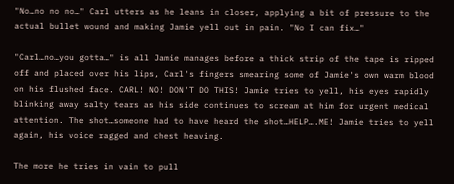"No…no no no…" Carl utters as he leans in closer, applying a bit of pressure to the actual bullet wound and making Jamie yell out in pain. "No I can fix…"

"Carl…no…you gotta…" is all Jamie manages before a thick strip of the tape is ripped off and placed over his lips, Carl's fingers smearing some of Jamie's own warm blood on his flushed face. CARL! NO! DON'T DO THIS! Jamie tries to yell, his eyes rapidly blinking away salty tears as his side continues to scream at him for urgent medical attention. The shot…someone had to have heard the shot…HELP….ME! Jamie tries to yell again, his voice ragged and chest heaving.

The more he tries in vain to pull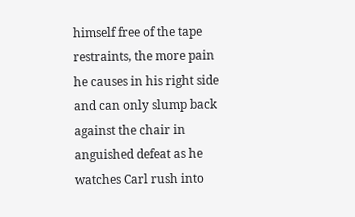himself free of the tape restraints, the more pain he causes in his right side and can only slump back against the chair in anguished defeat as he watches Carl rush into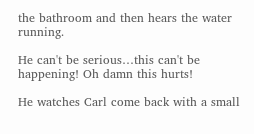the bathroom and then hears the water running.

He can't be serious…this can't be happening! Oh damn this hurts!

He watches Carl come back with a small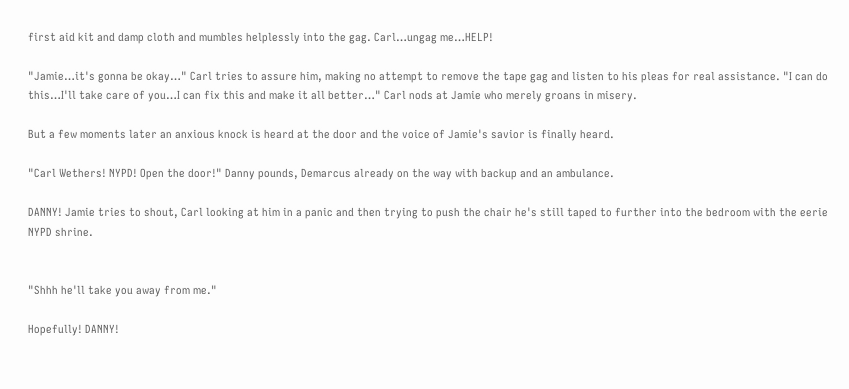first aid kit and damp cloth and mumbles helplessly into the gag. Carl…ungag me…HELP!

"Jamie…it's gonna be okay…" Carl tries to assure him, making no attempt to remove the tape gag and listen to his pleas for real assistance. "I can do this…I'll take care of you…I can fix this and make it all better…" Carl nods at Jamie who merely groans in misery.

But a few moments later an anxious knock is heard at the door and the voice of Jamie's savior is finally heard.

"Carl Wethers! NYPD! Open the door!" Danny pounds, Demarcus already on the way with backup and an ambulance.

DANNY! Jamie tries to shout, Carl looking at him in a panic and then trying to push the chair he's still taped to further into the bedroom with the eerie NYPD shrine.


"Shhh he'll take you away from me."

Hopefully! DANNY!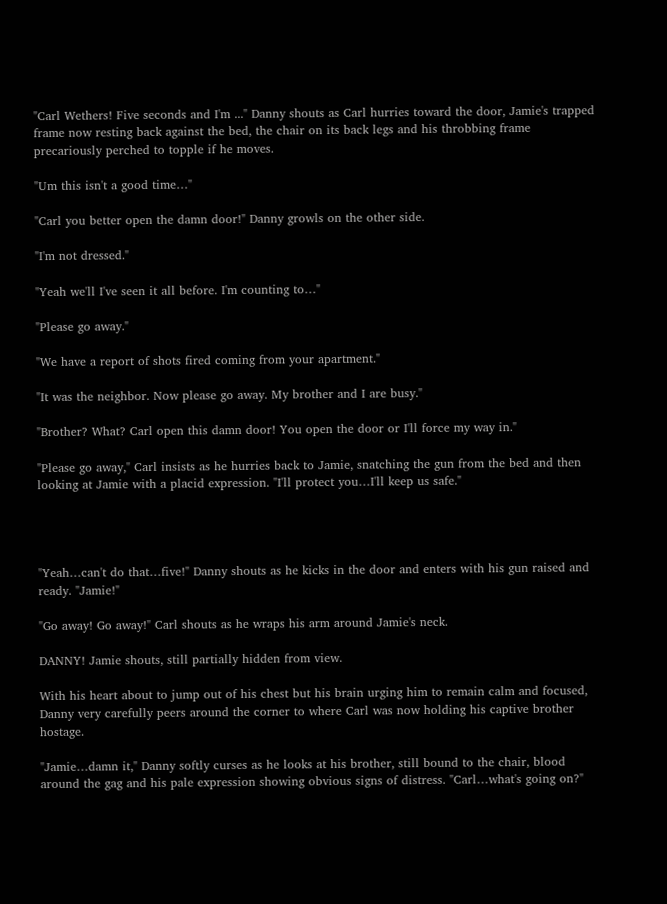"Carl Wethers! Five seconds and I'm ..." Danny shouts as Carl hurries toward the door, Jamie's trapped frame now resting back against the bed, the chair on its back legs and his throbbing frame precariously perched to topple if he moves.

"Um this isn't a good time…"

"Carl you better open the damn door!" Danny growls on the other side.

"I'm not dressed."

"Yeah we'll I've seen it all before. I'm counting to…"

"Please go away."

"We have a report of shots fired coming from your apartment."

"It was the neighbor. Now please go away. My brother and I are busy."

"Brother? What? Carl open this damn door! You open the door or I'll force my way in."

"Please go away," Carl insists as he hurries back to Jamie, snatching the gun from the bed and then looking at Jamie with a placid expression. "I'll protect you…I'll keep us safe."




"Yeah…can't do that…five!" Danny shouts as he kicks in the door and enters with his gun raised and ready. "Jamie!"

"Go away! Go away!" Carl shouts as he wraps his arm around Jamie's neck.

DANNY! Jamie shouts, still partially hidden from view.

With his heart about to jump out of his chest but his brain urging him to remain calm and focused, Danny very carefully peers around the corner to where Carl was now holding his captive brother hostage.

"Jamie…damn it," Danny softly curses as he looks at his brother, still bound to the chair, blood around the gag and his pale expression showing obvious signs of distress. "Carl…what's going on?"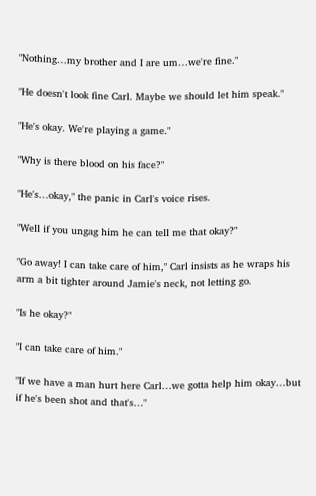"Nothing…my brother and I are um…we're fine."

"He doesn't look fine Carl. Maybe we should let him speak."

"He's okay. We're playing a game."

"Why is there blood on his face?"

"He's…okay," the panic in Carl's voice rises.

"Well if you ungag him he can tell me that okay?"

"Go away! I can take care of him," Carl insists as he wraps his arm a bit tighter around Jamie's neck, not letting go.

"Is he okay?"

"I can take care of him."

"If we have a man hurt here Carl…we gotta help him okay…but if he's been shot and that's…"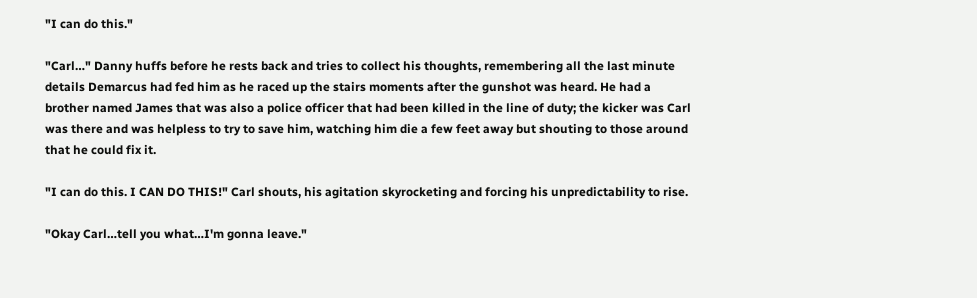"I can do this."

"Carl…" Danny huffs before he rests back and tries to collect his thoughts, remembering all the last minute details Demarcus had fed him as he raced up the stairs moments after the gunshot was heard. He had a brother named James that was also a police officer that had been killed in the line of duty; the kicker was Carl was there and was helpless to try to save him, watching him die a few feet away but shouting to those around that he could fix it.

"I can do this. I CAN DO THIS!" Carl shouts, his agitation skyrocketing and forcing his unpredictability to rise.

"Okay Carl…tell you what…I'm gonna leave."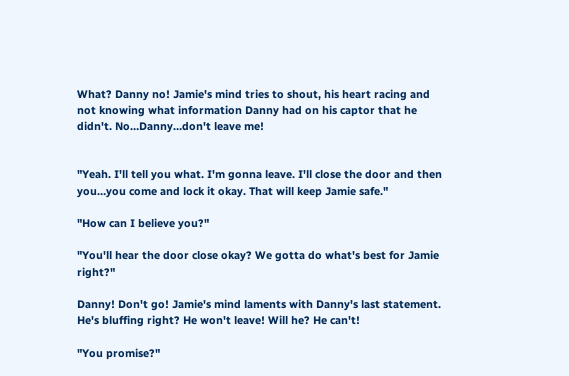What? Danny no! Jamie's mind tries to shout, his heart racing and not knowing what information Danny had on his captor that he didn't. No…Danny…don't leave me!


"Yeah. I'll tell you what. I'm gonna leave. I'll close the door and then you…you come and lock it okay. That will keep Jamie safe."

"How can I believe you?"

"You'll hear the door close okay? We gotta do what's best for Jamie right?"

Danny! Don't go! Jamie's mind laments with Danny's last statement. He's bluffing right? He won't leave! Will he? He can't!

"You promise?"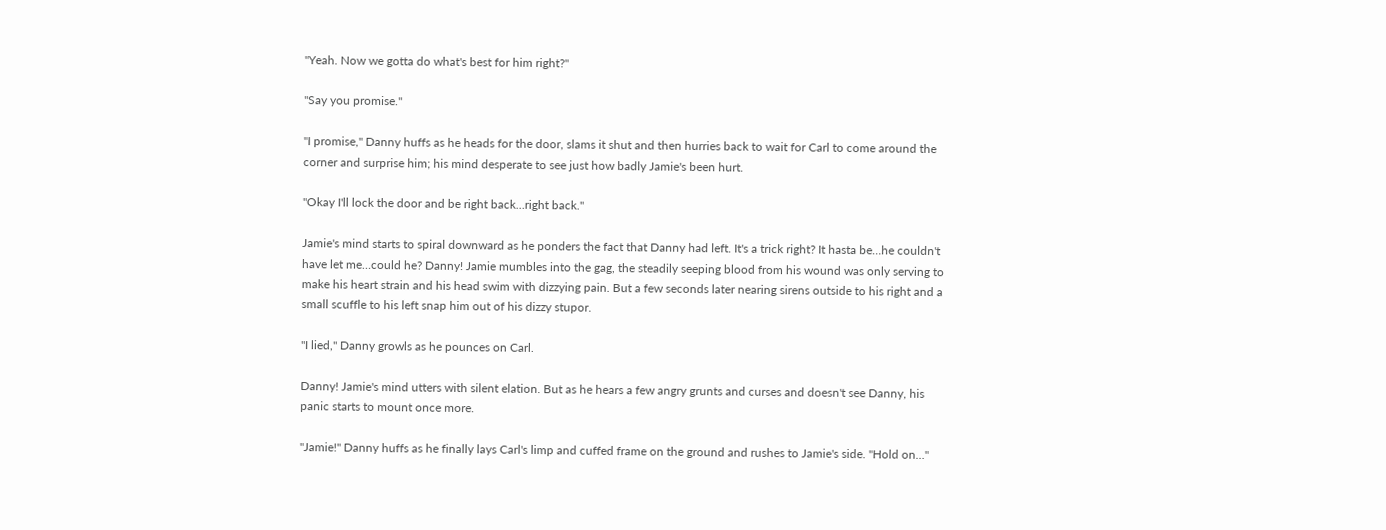"Yeah. Now we gotta do what's best for him right?"

"Say you promise."

"I promise," Danny huffs as he heads for the door, slams it shut and then hurries back to wait for Carl to come around the corner and surprise him; his mind desperate to see just how badly Jamie's been hurt.

"Okay I'll lock the door and be right back…right back."

Jamie's mind starts to spiral downward as he ponders the fact that Danny had left. It's a trick right? It hasta be…he couldn't have let me…could he? Danny! Jamie mumbles into the gag, the steadily seeping blood from his wound was only serving to make his heart strain and his head swim with dizzying pain. But a few seconds later nearing sirens outside to his right and a small scuffle to his left snap him out of his dizzy stupor.

"I lied," Danny growls as he pounces on Carl.

Danny! Jamie's mind utters with silent elation. But as he hears a few angry grunts and curses and doesn't see Danny, his panic starts to mount once more.

"Jamie!" Danny huffs as he finally lays Carl's limp and cuffed frame on the ground and rushes to Jamie's side. "Hold on…"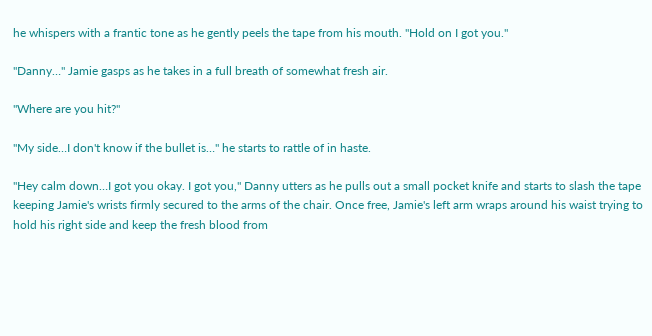he whispers with a frantic tone as he gently peels the tape from his mouth. "Hold on I got you."

"Danny…" Jamie gasps as he takes in a full breath of somewhat fresh air.

"Where are you hit?"

"My side…I don't know if the bullet is…" he starts to rattle of in haste.

"Hey calm down…I got you okay. I got you," Danny utters as he pulls out a small pocket knife and starts to slash the tape keeping Jamie's wrists firmly secured to the arms of the chair. Once free, Jamie's left arm wraps around his waist trying to hold his right side and keep the fresh blood from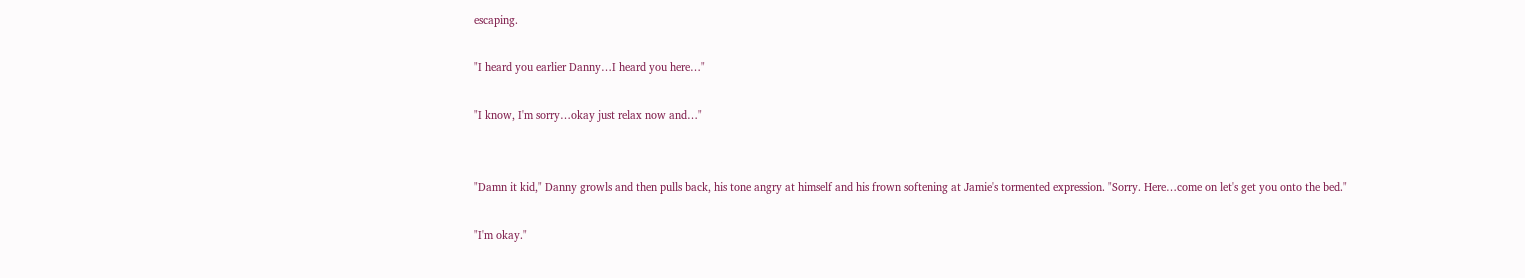escaping.

"I heard you earlier Danny…I heard you here…"

"I know, I'm sorry…okay just relax now and…"


"Damn it kid," Danny growls and then pulls back, his tone angry at himself and his frown softening at Jamie's tormented expression. "Sorry. Here…come on let's get you onto the bed."

"I'm okay."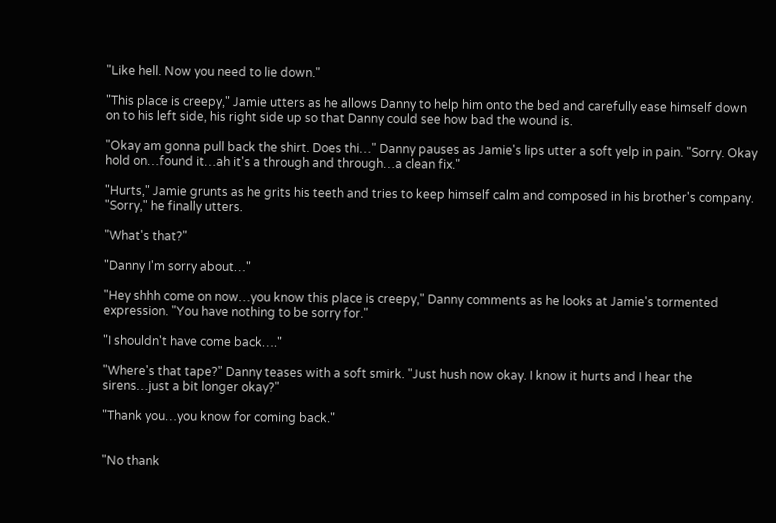"Like hell. Now you need to lie down."

"This place is creepy," Jamie utters as he allows Danny to help him onto the bed and carefully ease himself down on to his left side, his right side up so that Danny could see how bad the wound is.

"Okay am gonna pull back the shirt. Does thi…" Danny pauses as Jamie's lips utter a soft yelp in pain. "Sorry. Okay hold on…found it…ah it's a through and through…a clean fix."

"Hurts," Jamie grunts as he grits his teeth and tries to keep himself calm and composed in his brother's company. "Sorry," he finally utters.

"What's that?"

"Danny I'm sorry about…"

"Hey shhh come on now…you know this place is creepy," Danny comments as he looks at Jamie's tormented expression. "You have nothing to be sorry for."

"I shouldn't have come back…."

"Where's that tape?" Danny teases with a soft smirk. "Just hush now okay. I know it hurts and I hear the sirens…just a bit longer okay?"

"Thank you…you know for coming back."


"No thank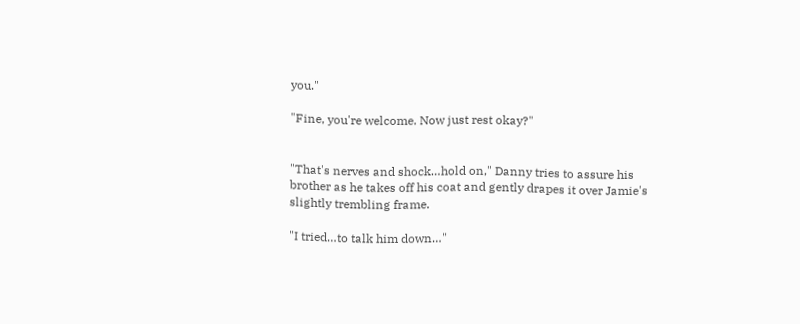you."

"Fine, you're welcome. Now just rest okay?"


"That's nerves and shock…hold on," Danny tries to assure his brother as he takes off his coat and gently drapes it over Jamie's slightly trembling frame.

"I tried…to talk him down…"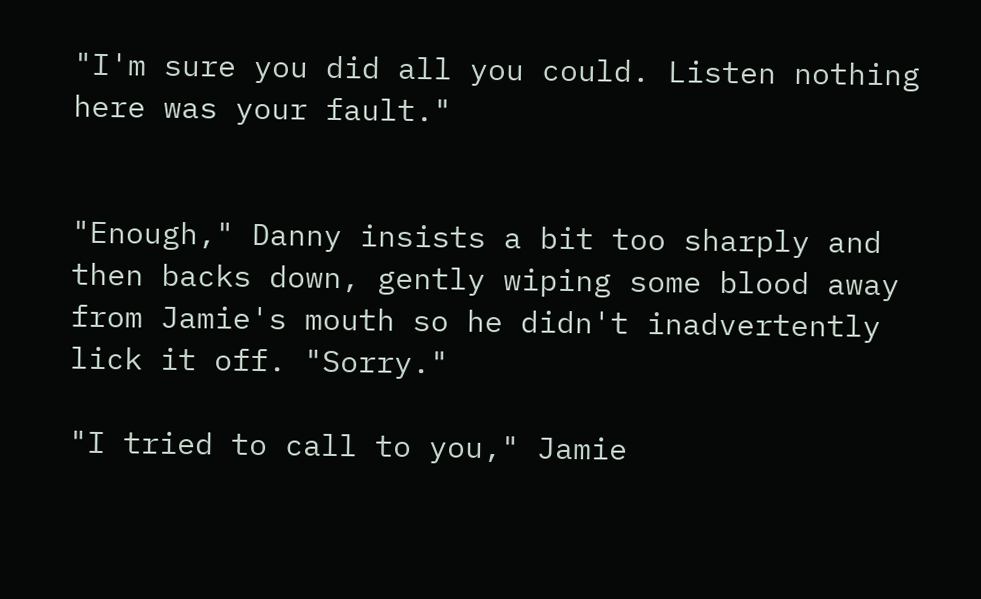"I'm sure you did all you could. Listen nothing here was your fault."


"Enough," Danny insists a bit too sharply and then backs down, gently wiping some blood away from Jamie's mouth so he didn't inadvertently lick it off. "Sorry."

"I tried to call to you," Jamie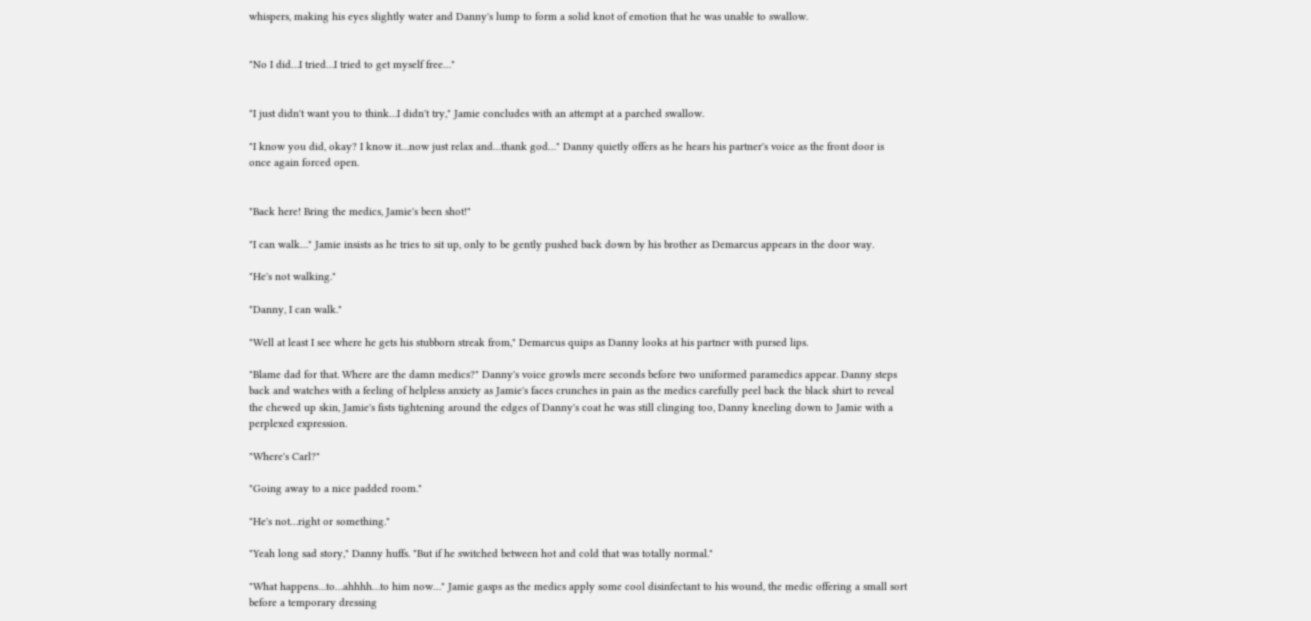whispers, making his eyes slightly water and Danny's lump to form a solid knot of emotion that he was unable to swallow.


"No I did…I tried…I tried to get myself free…"


"I just didn't want you to think…I didn't try," Jamie concludes with an attempt at a parched swallow.

"I know you did, okay? I know it…now just relax and…thank god…" Danny quietly offers as he hears his partner's voice as the front door is once again forced open.


"Back here! Bring the medics, Jamie's been shot!"

"I can walk…" Jamie insists as he tries to sit up, only to be gently pushed back down by his brother as Demarcus appears in the door way.

"He's not walking."

"Danny, I can walk."

"Well at least I see where he gets his stubborn streak from," Demarcus quips as Danny looks at his partner with pursed lips.

"Blame dad for that. Where are the damn medics?" Danny's voice growls mere seconds before two uniformed paramedics appear. Danny steps back and watches with a feeling of helpless anxiety as Jamie's faces crunches in pain as the medics carefully peel back the black shirt to reveal the chewed up skin, Jamie's fists tightening around the edges of Danny's coat he was still clinging too, Danny kneeling down to Jamie with a perplexed expression.

"Where's Carl?"

"Going away to a nice padded room."

"He's not…right or something."

"Yeah long sad story," Danny huffs. "But if he switched between hot and cold that was totally normal."

"What happens…to…ahhhh…to him now…" Jamie gasps as the medics apply some cool disinfectant to his wound, the medic offering a small sort before a temporary dressing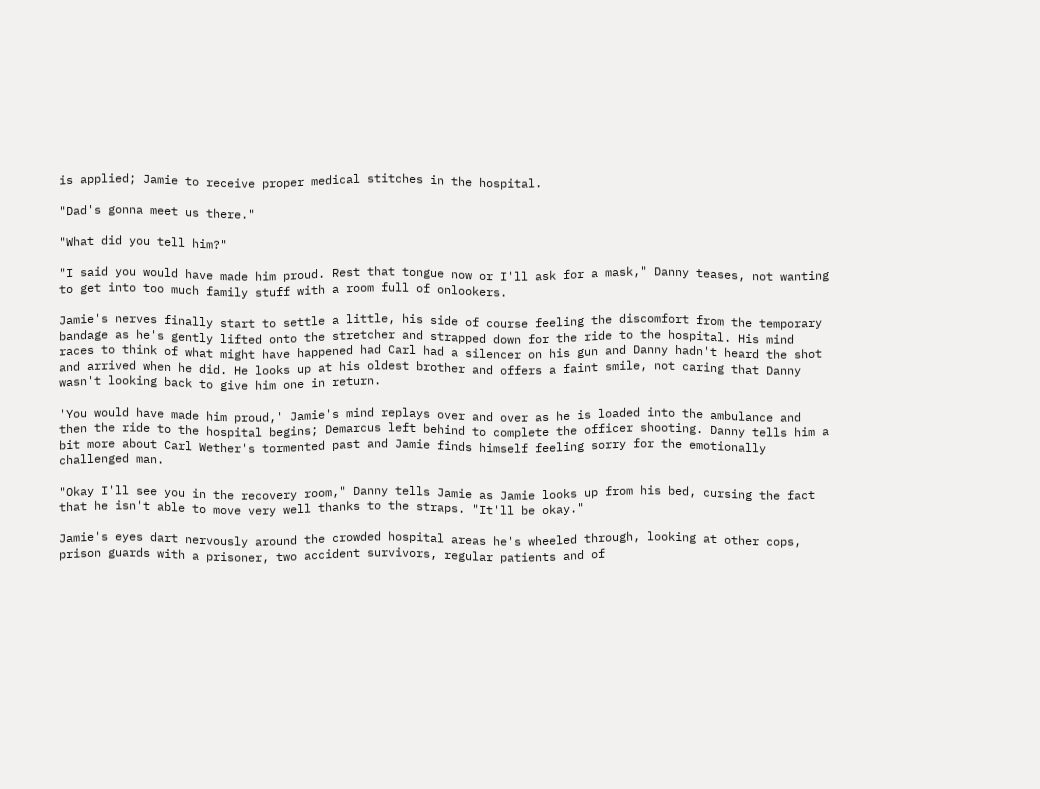is applied; Jamie to receive proper medical stitches in the hospital.

"Dad's gonna meet us there."

"What did you tell him?"

"I said you would have made him proud. Rest that tongue now or I'll ask for a mask," Danny teases, not wanting to get into too much family stuff with a room full of onlookers.

Jamie's nerves finally start to settle a little, his side of course feeling the discomfort from the temporary bandage as he's gently lifted onto the stretcher and strapped down for the ride to the hospital. His mind races to think of what might have happened had Carl had a silencer on his gun and Danny hadn't heard the shot and arrived when he did. He looks up at his oldest brother and offers a faint smile, not caring that Danny wasn't looking back to give him one in return.

'You would have made him proud,' Jamie's mind replays over and over as he is loaded into the ambulance and then the ride to the hospital begins; Demarcus left behind to complete the officer shooting. Danny tells him a bit more about Carl Wether's tormented past and Jamie finds himself feeling sorry for the emotionally challenged man.

"Okay I'll see you in the recovery room," Danny tells Jamie as Jamie looks up from his bed, cursing the fact that he isn't able to move very well thanks to the straps. "It'll be okay."

Jamie's eyes dart nervously around the crowded hospital areas he's wheeled through, looking at other cops, prison guards with a prisoner, two accident survivors, regular patients and of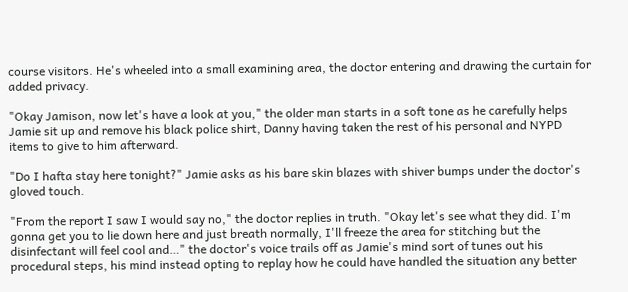course visitors. He's wheeled into a small examining area, the doctor entering and drawing the curtain for added privacy.

"Okay Jamison, now let's have a look at you," the older man starts in a soft tone as he carefully helps Jamie sit up and remove his black police shirt, Danny having taken the rest of his personal and NYPD items to give to him afterward.

"Do I hafta stay here tonight?" Jamie asks as his bare skin blazes with shiver bumps under the doctor's gloved touch.

"From the report I saw I would say no," the doctor replies in truth. "Okay let's see what they did. I'm gonna get you to lie down here and just breath normally, I'll freeze the area for stitching but the disinfectant will feel cool and…" the doctor's voice trails off as Jamie's mind sort of tunes out his procedural steps, his mind instead opting to replay how he could have handled the situation any better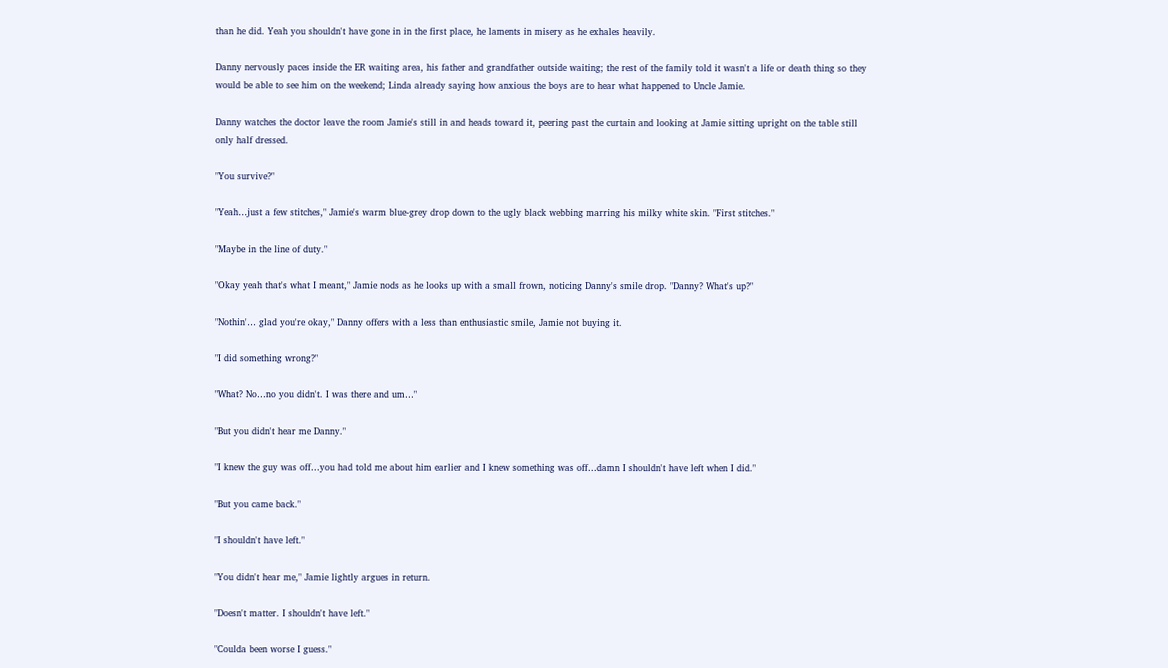than he did. Yeah you shouldn't have gone in in the first place, he laments in misery as he exhales heavily.

Danny nervously paces inside the ER waiting area, his father and grandfather outside waiting; the rest of the family told it wasn't a life or death thing so they would be able to see him on the weekend; Linda already saying how anxious the boys are to hear what happened to Uncle Jamie.

Danny watches the doctor leave the room Jamie's still in and heads toward it, peering past the curtain and looking at Jamie sitting upright on the table still only half dressed.

"You survive?"

"Yeah…just a few stitches," Jamie's warm blue-grey drop down to the ugly black webbing marring his milky white skin. "First stitches."

"Maybe in the line of duty."

"Okay yeah that's what I meant," Jamie nods as he looks up with a small frown, noticing Danny's smile drop. "Danny? What's up?"

"Nothin'… glad you're okay," Danny offers with a less than enthusiastic smile, Jamie not buying it.

"I did something wrong?"

"What? No…no you didn't. I was there and um…"

"But you didn't hear me Danny."

"I knew the guy was off…you had told me about him earlier and I knew something was off…damn I shouldn't have left when I did."

"But you came back."

"I shouldn't have left."

"You didn't hear me," Jamie lightly argues in return.

"Doesn't matter. I shouldn't have left."

"Coulda been worse I guess."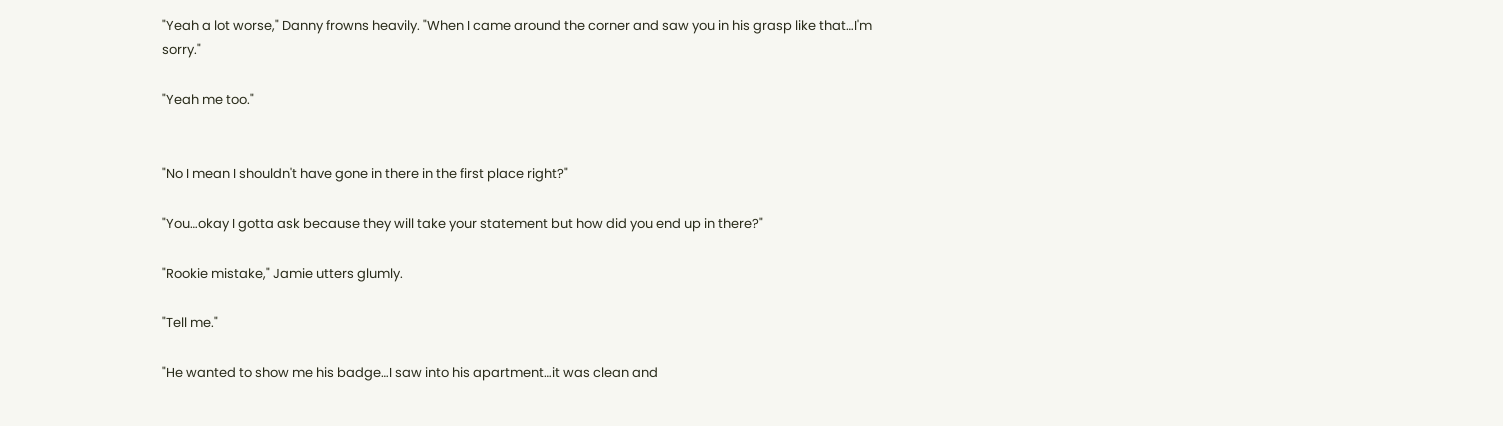"Yeah a lot worse," Danny frowns heavily. "When I came around the corner and saw you in his grasp like that…I'm sorry."

"Yeah me too."


"No I mean I shouldn't have gone in there in the first place right?"

"You…okay I gotta ask because they will take your statement but how did you end up in there?"

"Rookie mistake," Jamie utters glumly.

"Tell me."

"He wanted to show me his badge…I saw into his apartment…it was clean and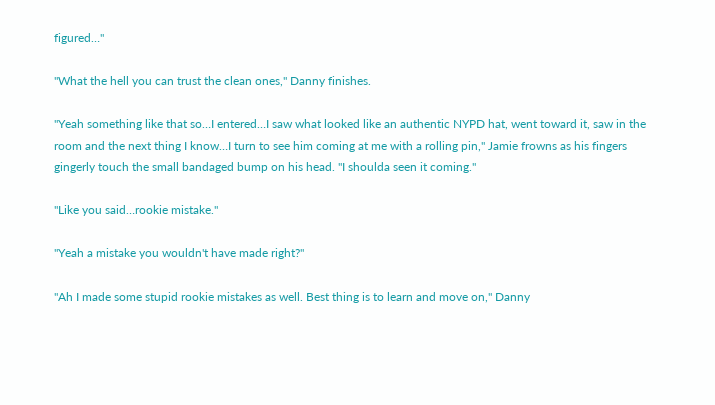figured…"

"What the hell you can trust the clean ones," Danny finishes.

"Yeah something like that so…I entered…I saw what looked like an authentic NYPD hat, went toward it, saw in the room and the next thing I know…I turn to see him coming at me with a rolling pin," Jamie frowns as his fingers gingerly touch the small bandaged bump on his head. "I shoulda seen it coming."

"Like you said…rookie mistake."

"Yeah a mistake you wouldn't have made right?"

"Ah I made some stupid rookie mistakes as well. Best thing is to learn and move on," Danny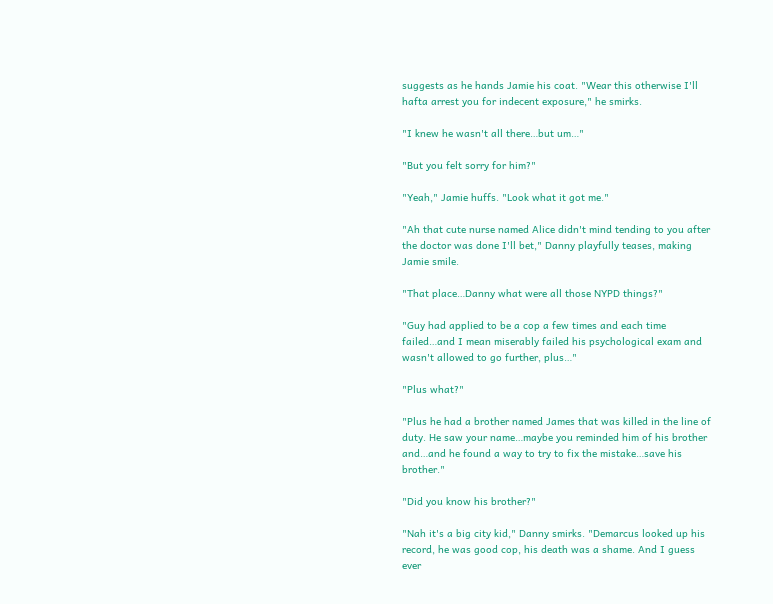suggests as he hands Jamie his coat. "Wear this otherwise I'll hafta arrest you for indecent exposure," he smirks.

"I knew he wasn't all there…but um…"

"But you felt sorry for him?"

"Yeah," Jamie huffs. "Look what it got me."

"Ah that cute nurse named Alice didn't mind tending to you after the doctor was done I'll bet," Danny playfully teases, making Jamie smile.

"That place…Danny what were all those NYPD things?"

"Guy had applied to be a cop a few times and each time failed…and I mean miserably failed his psychological exam and wasn't allowed to go further, plus…"

"Plus what?"

"Plus he had a brother named James that was killed in the line of duty. He saw your name…maybe you reminded him of his brother and…and he found a way to try to fix the mistake…save his brother."

"Did you know his brother?"

"Nah it's a big city kid," Danny smirks. "Demarcus looked up his record, he was good cop, his death was a shame. And I guess ever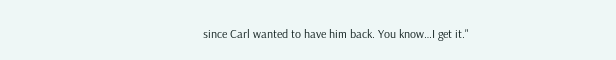since Carl wanted to have him back. You know…I get it."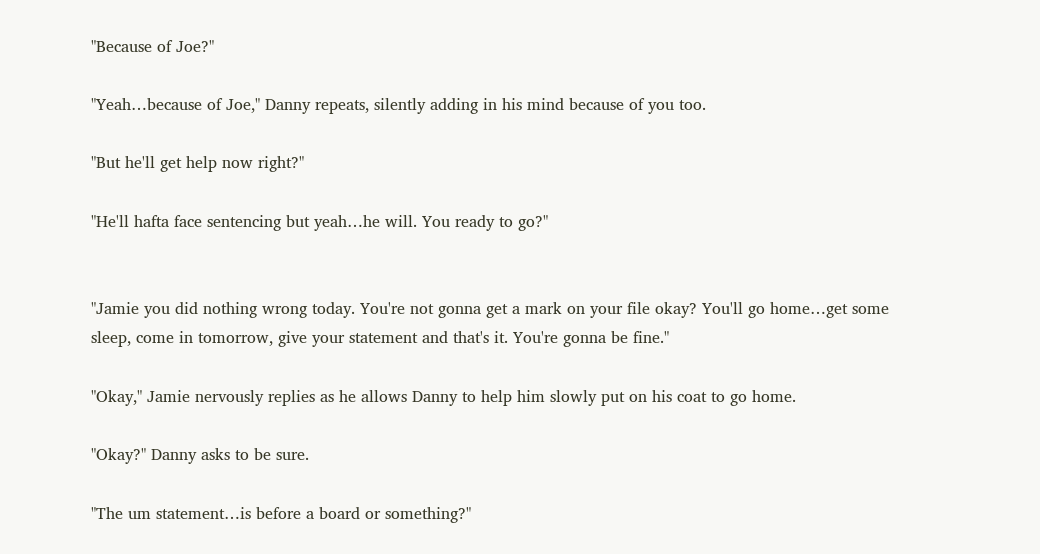"Because of Joe?"

"Yeah…because of Joe," Danny repeats, silently adding in his mind because of you too.

"But he'll get help now right?"

"He'll hafta face sentencing but yeah…he will. You ready to go?"


"Jamie you did nothing wrong today. You're not gonna get a mark on your file okay? You'll go home…get some sleep, come in tomorrow, give your statement and that's it. You're gonna be fine."

"Okay," Jamie nervously replies as he allows Danny to help him slowly put on his coat to go home.

"Okay?" Danny asks to be sure.

"The um statement…is before a board or something?"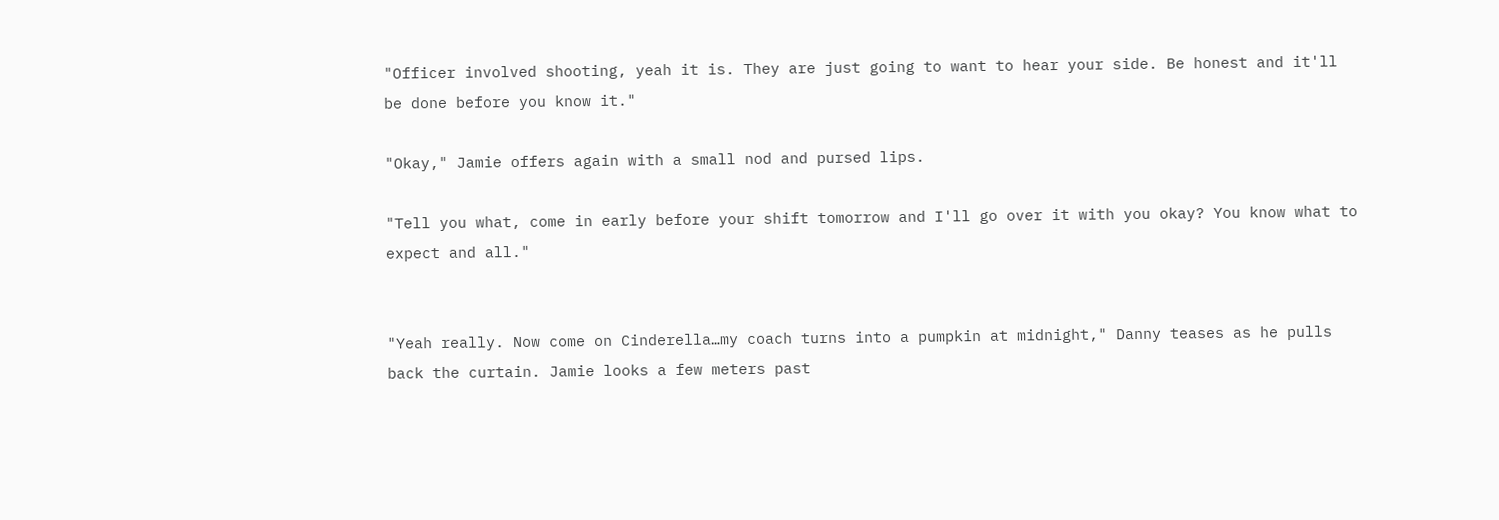"Officer involved shooting, yeah it is. They are just going to want to hear your side. Be honest and it'll be done before you know it."

"Okay," Jamie offers again with a small nod and pursed lips.

"Tell you what, come in early before your shift tomorrow and I'll go over it with you okay? You know what to expect and all."


"Yeah really. Now come on Cinderella…my coach turns into a pumpkin at midnight," Danny teases as he pulls back the curtain. Jamie looks a few meters past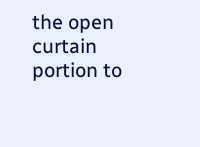the open curtain portion to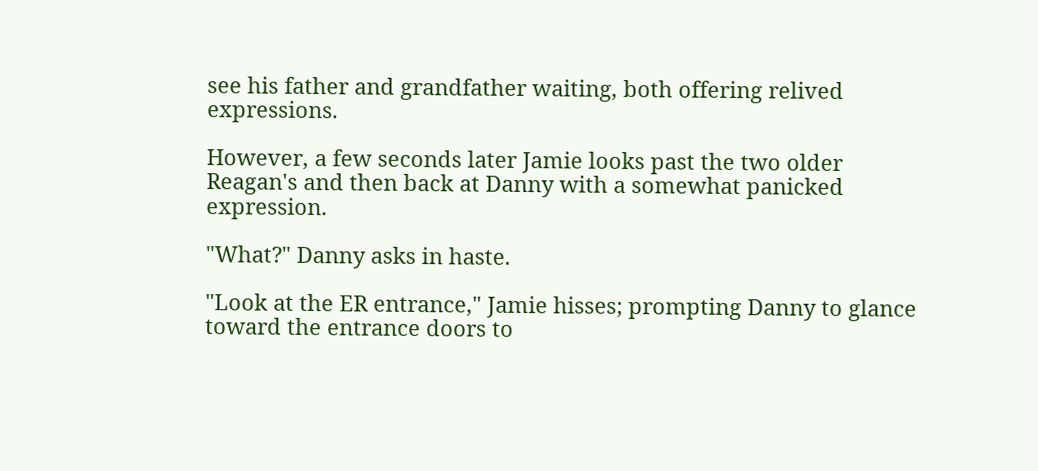see his father and grandfather waiting, both offering relived expressions.

However, a few seconds later Jamie looks past the two older Reagan's and then back at Danny with a somewhat panicked expression.

"What?" Danny asks in haste.

"Look at the ER entrance," Jamie hisses; prompting Danny to glance toward the entrance doors to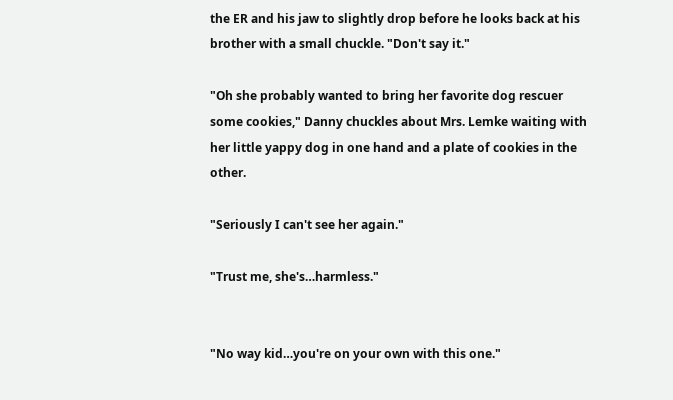the ER and his jaw to slightly drop before he looks back at his brother with a small chuckle. "Don't say it."

"Oh she probably wanted to bring her favorite dog rescuer some cookies," Danny chuckles about Mrs. Lemke waiting with her little yappy dog in one hand and a plate of cookies in the other.

"Seriously I can't see her again."

"Trust me, she's…harmless."


"No way kid…you're on your own with this one."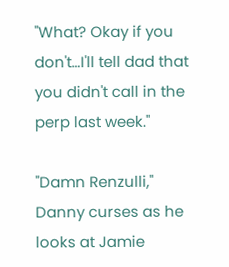"What? Okay if you don't…I'll tell dad that you didn't call in the perp last week."

"Damn Renzulli," Danny curses as he looks at Jamie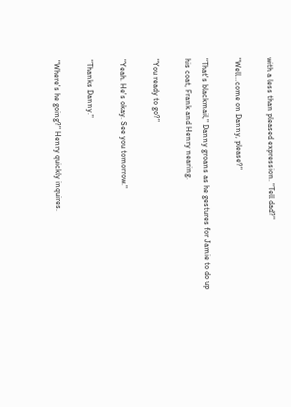with a less than pleased expression. "Tell dad?"

"Well…come on Danny, please?"

"That's blackmail," Danny groans as he gestures for Jamie to do up his coat, Frank and Henry nearing.

"You ready to go?"

"Yeah. He's okay. See you tomorrow."

"Thanks Danny."

"Where's he going?" Henry quickly inquires.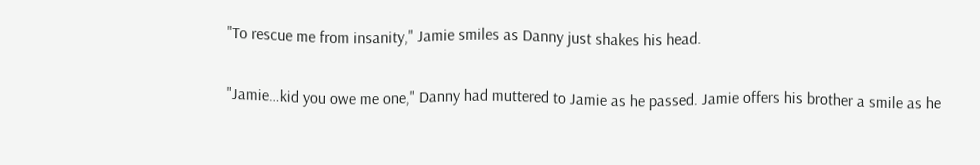"To rescue me from insanity," Jamie smiles as Danny just shakes his head.

"Jamie…kid you owe me one," Danny had muttered to Jamie as he passed. Jamie offers his brother a smile as he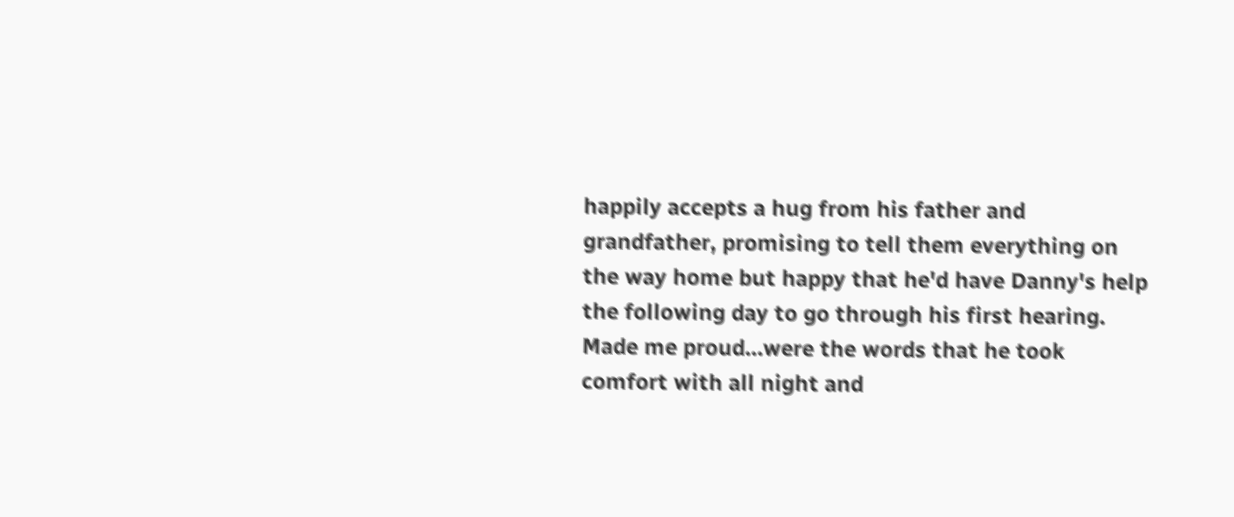happily accepts a hug from his father and grandfather, promising to tell them everything on the way home but happy that he'd have Danny's help the following day to go through his first hearing. Made me proud…were the words that he took comfort with all night and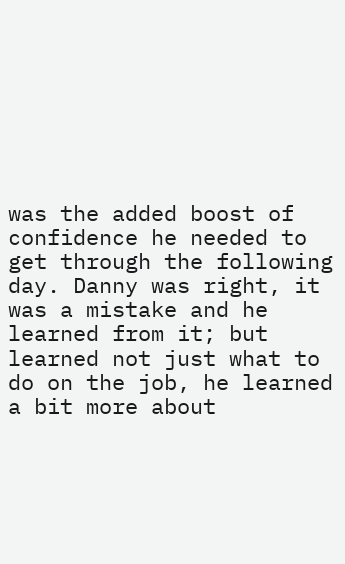was the added boost of confidence he needed to get through the following day. Danny was right, it was a mistake and he learned from it; but learned not just what to do on the job, he learned a bit more about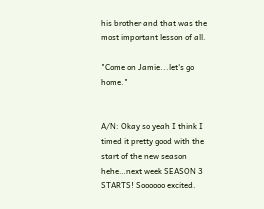his brother and that was the most important lesson of all.

"Come on Jamie...let's go home."


A/N: Okay so yeah I think I timed it pretty good with the start of the new season hehe…next week SEASON 3 STARTS! Soooooo excited.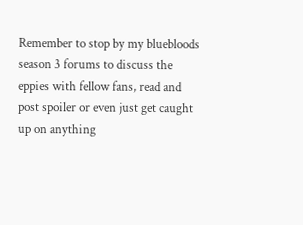Remember to stop by my bluebloods season 3 forums to discuss the eppies with fellow fans, read and post spoiler or even just get caught up on anything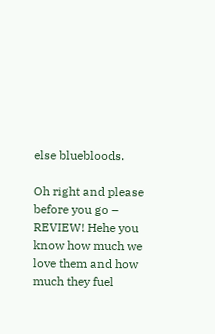else bluebloods.

Oh right and please before you go – REVIEW! Hehe you know how much we love them and how much they fuel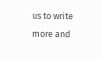us to write more and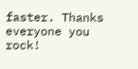faster. Thanks everyone you rock!